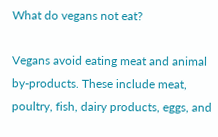What do vegans not eat?

Vegans avoid eating meat and animal by-products. These include meat, poultry, fish, dairy products, eggs, and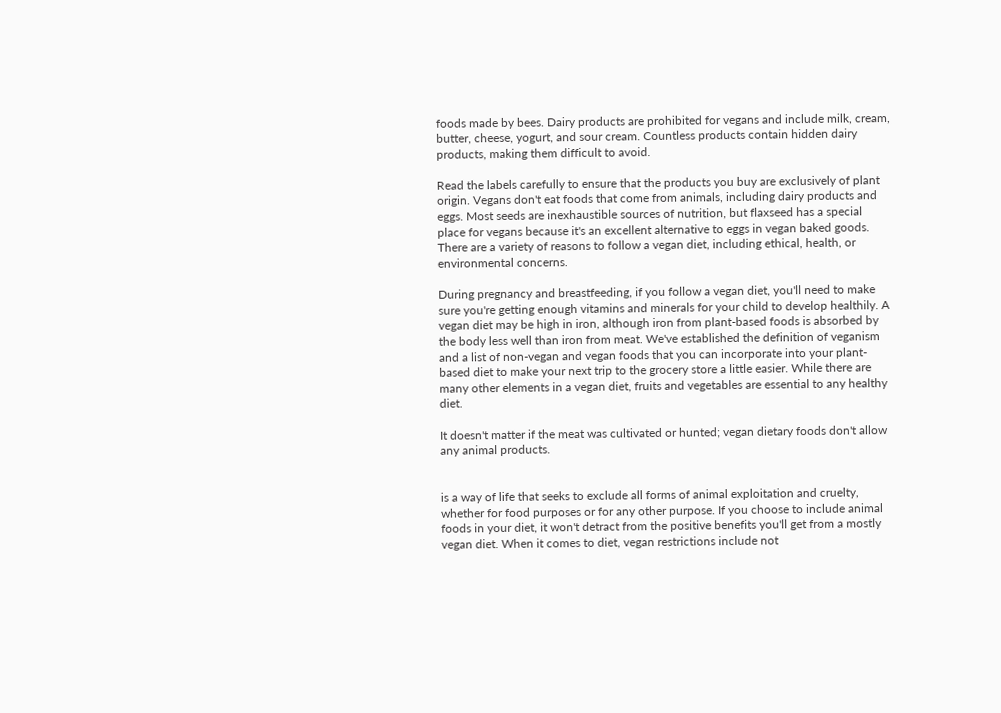foods made by bees. Dairy products are prohibited for vegans and include milk, cream, butter, cheese, yogurt, and sour cream. Countless products contain hidden dairy products, making them difficult to avoid.

Read the labels carefully to ensure that the products you buy are exclusively of plant origin. Vegans don't eat foods that come from animals, including dairy products and eggs. Most seeds are inexhaustible sources of nutrition, but flaxseed has a special place for vegans because it's an excellent alternative to eggs in vegan baked goods. There are a variety of reasons to follow a vegan diet, including ethical, health, or environmental concerns.

During pregnancy and breastfeeding, if you follow a vegan diet, you'll need to make sure you're getting enough vitamins and minerals for your child to develop healthily. A vegan diet may be high in iron, although iron from plant-based foods is absorbed by the body less well than iron from meat. We've established the definition of veganism and a list of non-vegan and vegan foods that you can incorporate into your plant-based diet to make your next trip to the grocery store a little easier. While there are many other elements in a vegan diet, fruits and vegetables are essential to any healthy diet.

It doesn't matter if the meat was cultivated or hunted; vegan dietary foods don't allow any animal products.


is a way of life that seeks to exclude all forms of animal exploitation and cruelty, whether for food purposes or for any other purpose. If you choose to include animal foods in your diet, it won't detract from the positive benefits you'll get from a mostly vegan diet. When it comes to diet, vegan restrictions include not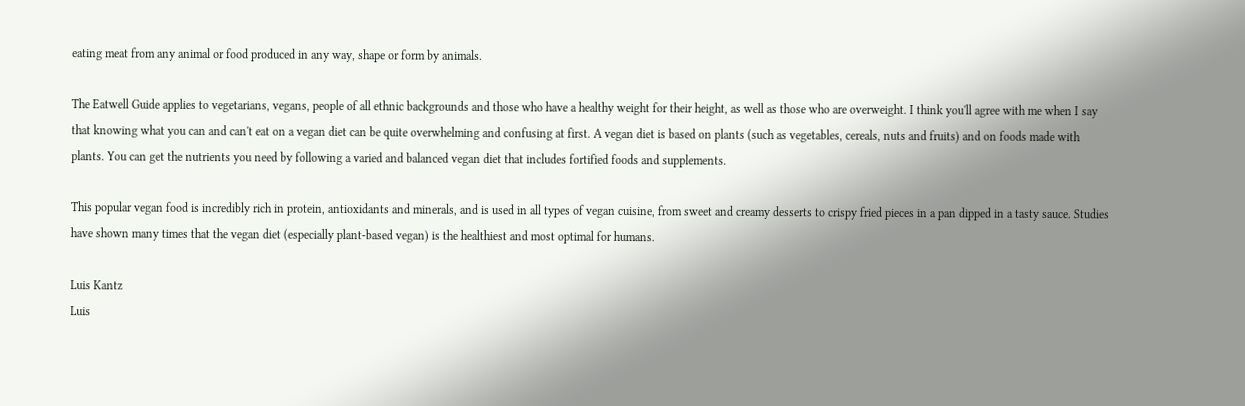eating meat from any animal or food produced in any way, shape or form by animals.

The Eatwell Guide applies to vegetarians, vegans, people of all ethnic backgrounds and those who have a healthy weight for their height, as well as those who are overweight. I think you'll agree with me when I say that knowing what you can and can't eat on a vegan diet can be quite overwhelming and confusing at first. A vegan diet is based on plants (such as vegetables, cereals, nuts and fruits) and on foods made with plants. You can get the nutrients you need by following a varied and balanced vegan diet that includes fortified foods and supplements.

This popular vegan food is incredibly rich in protein, antioxidants and minerals, and is used in all types of vegan cuisine, from sweet and creamy desserts to crispy fried pieces in a pan dipped in a tasty sauce. Studies have shown many times that the vegan diet (especially plant-based vegan) is the healthiest and most optimal for humans.

Luis Kantz
Luis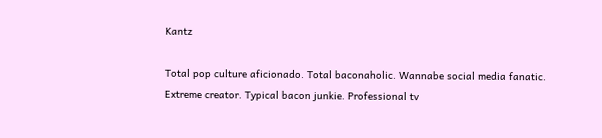Kantz

Total pop culture aficionado. Total baconaholic. Wannabe social media fanatic. Extreme creator. Typical bacon junkie. Professional tv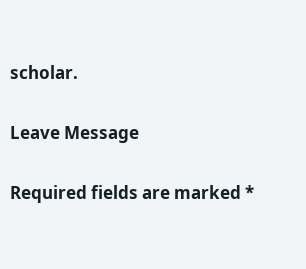scholar.

Leave Message

Required fields are marked *